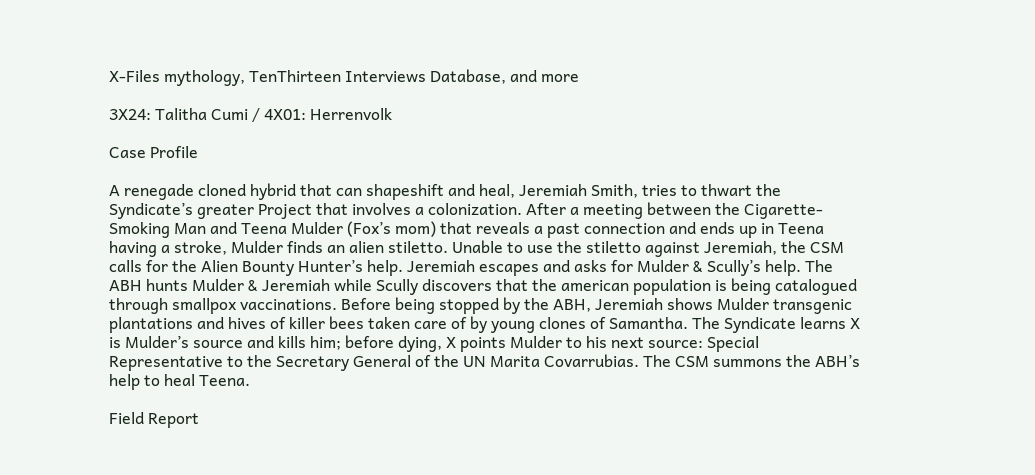X-Files mythology, TenThirteen Interviews Database, and more

3X24: Talitha Cumi / 4X01: Herrenvolk

Case Profile

A renegade cloned hybrid that can shapeshift and heal, Jeremiah Smith, tries to thwart the Syndicate’s greater Project that involves a colonization. After a meeting between the Cigarette-Smoking Man and Teena Mulder (Fox’s mom) that reveals a past connection and ends up in Teena having a stroke, Mulder finds an alien stiletto. Unable to use the stiletto against Jeremiah, the CSM calls for the Alien Bounty Hunter’s help. Jeremiah escapes and asks for Mulder & Scully’s help. The ABH hunts Mulder & Jeremiah while Scully discovers that the american population is being catalogued through smallpox vaccinations. Before being stopped by the ABH, Jeremiah shows Mulder transgenic plantations and hives of killer bees taken care of by young clones of Samantha. The Syndicate learns X is Mulder’s source and kills him; before dying, X points Mulder to his next source: Special Representative to the Secretary General of the UN Marita Covarrubias. The CSM summons the ABH’s help to heal Teena.

Field Report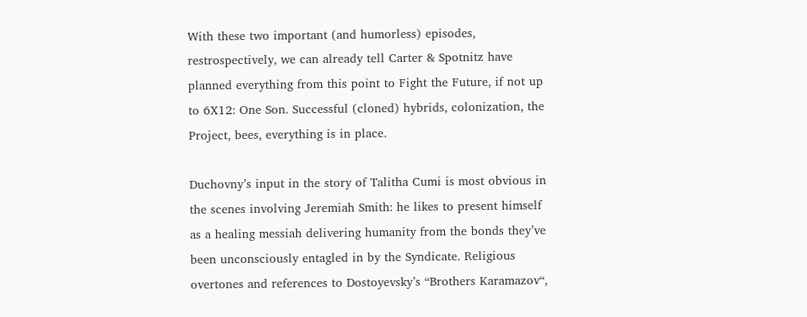With these two important (and humorless) episodes, restrospectively, we can already tell Carter & Spotnitz have planned everything from this point to Fight the Future, if not up to 6X12: One Son. Successful (cloned) hybrids, colonization, the Project, bees, everything is in place.

Duchovny’s input in the story of Talitha Cumi is most obvious in the scenes involving Jeremiah Smith: he likes to present himself as a healing messiah delivering humanity from the bonds they’ve been unconsciously entagled in by the Syndicate. Religious overtones and references to Dostoyevsky’s “Brothers Karamazov“,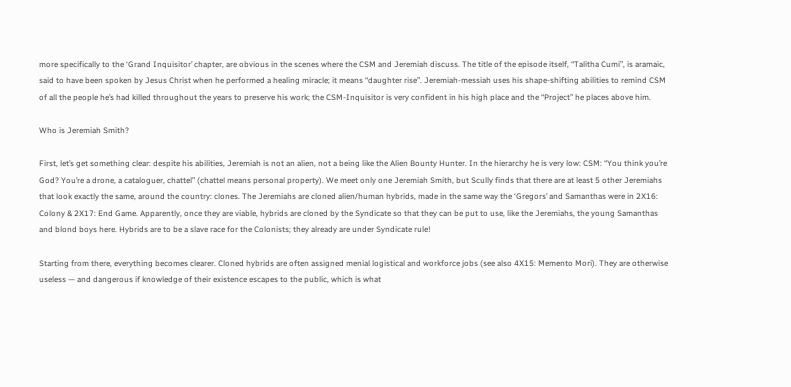more specifically to the ‘Grand Inquisitor’ chapter, are obvious in the scenes where the CSM and Jeremiah discuss. The title of the episode itself, “Talitha Cumi”, is aramaic, said to have been spoken by Jesus Christ when he performed a healing miracle; it means “daughter rise”. Jeremiah-messiah uses his shape-shifting abilities to remind CSM of all the people he’s had killed throughout the years to preserve his work; the CSM-Inquisitor is very confident in his high place and the “Project” he places above him.

Who is Jeremiah Smith?

First, let’s get something clear: despite his abilities, Jeremiah is not an alien, not a being like the Alien Bounty Hunter. In the hierarchy he is very low: CSM: “You think you’re God? You’re a drone, a cataloguer, chattel” (chattel means personal property). We meet only one Jeremiah Smith, but Scully finds that there are at least 5 other Jeremiahs that look exactly the same, around the country: clones. The Jeremiahs are cloned alien/human hybrids, made in the same way the ‘Gregors’ and Samanthas were in 2X16: Colony & 2X17: End Game. Apparently, once they are viable, hybrids are cloned by the Syndicate so that they can be put to use, like the Jeremiahs, the young Samanthas and blond boys here. Hybrids are to be a slave race for the Colonists; they already are under Syndicate rule!

Starting from there, everything becomes clearer. Cloned hybrids are often assigned menial logistical and workforce jobs (see also 4X15: Memento Mori). They are otherwise useless — and dangerous if knowledge of their existence escapes to the public, which is what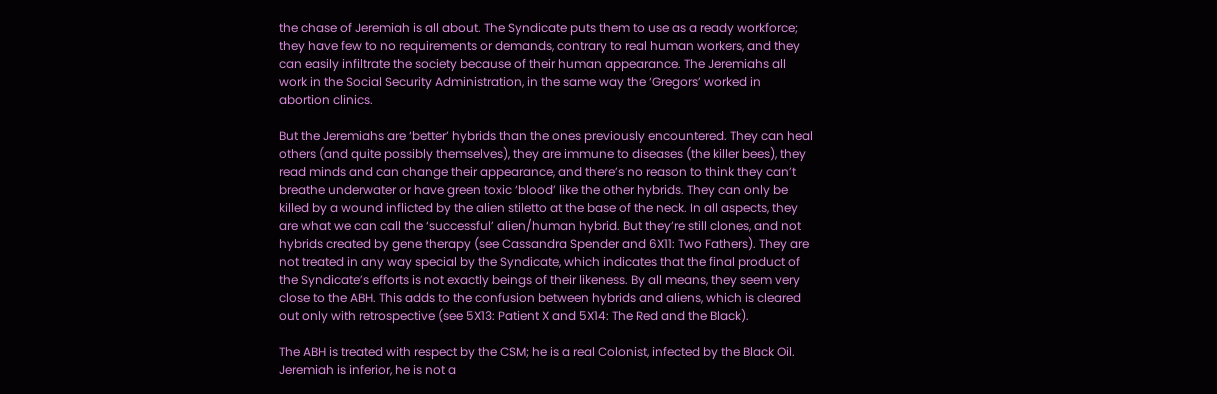the chase of Jeremiah is all about. The Syndicate puts them to use as a ready workforce; they have few to no requirements or demands, contrary to real human workers, and they can easily infiltrate the society because of their human appearance. The Jeremiahs all work in the Social Security Administration, in the same way the ‘Gregors’ worked in abortion clinics.

But the Jeremiahs are ‘better’ hybrids than the ones previously encountered. They can heal others (and quite possibly themselves), they are immune to diseases (the killer bees), they read minds and can change their appearance, and there’s no reason to think they can’t breathe underwater or have green toxic ‘blood’ like the other hybrids. They can only be killed by a wound inflicted by the alien stiletto at the base of the neck. In all aspects, they are what we can call the ‘successful’ alien/human hybrid. But they’re still clones, and not hybrids created by gene therapy (see Cassandra Spender and 6X11: Two Fathers). They are not treated in any way special by the Syndicate, which indicates that the final product of the Syndicate’s efforts is not exactly beings of their likeness. By all means, they seem very close to the ABH. This adds to the confusion between hybrids and aliens, which is cleared out only with retrospective (see 5X13: Patient X and 5X14: The Red and the Black).

The ABH is treated with respect by the CSM; he is a real Colonist, infected by the Black Oil. Jeremiah is inferior, he is not a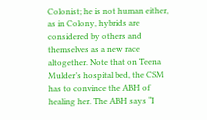Colonist; he is not human either, as in Colony, hybrids are considered by others and themselves as a new race altogether. Note that on Teena Mulder’s hospital bed, the CSM has to convince the ABH of healing her. The ABH says “I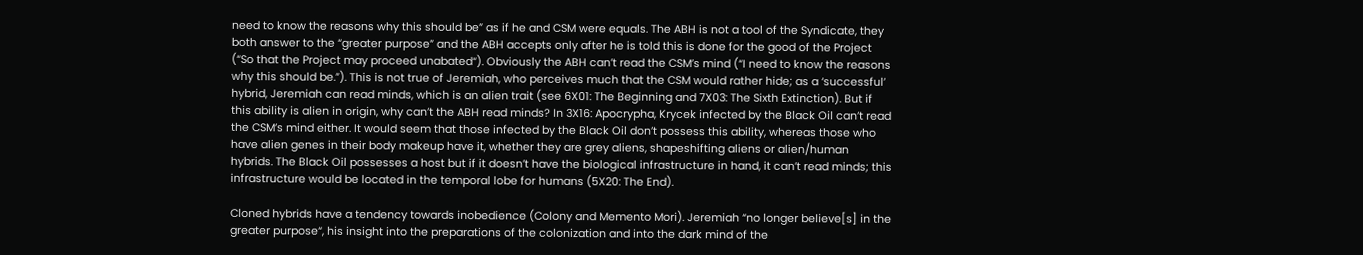need to know the reasons why this should be” as if he and CSM were equals. The ABH is not a tool of the Syndicate, they both answer to the “greater purpose” and the ABH accepts only after he is told this is done for the good of the Project (“So that the Project may proceed unabated“). Obviously the ABH can’t read the CSM’s mind (“I need to know the reasons why this should be.”). This is not true of Jeremiah, who perceives much that the CSM would rather hide; as a ‘successful’ hybrid, Jeremiah can read minds, which is an alien trait (see 6X01: The Beginning and 7X03: The Sixth Extinction). But if this ability is alien in origin, why can’t the ABH read minds? In 3X16: Apocrypha, Krycek infected by the Black Oil can’t read the CSM’s mind either. It would seem that those infected by the Black Oil don’t possess this ability, whereas those who have alien genes in their body makeup have it, whether they are grey aliens, shapeshifting aliens or alien/human hybrids. The Black Oil possesses a host but if it doesn’t have the biological infrastructure in hand, it can’t read minds; this infrastructure would be located in the temporal lobe for humans (5X20: The End).

Cloned hybrids have a tendency towards inobedience (Colony and Memento Mori). Jeremiah “no longer believe[s] in the greater purpose“, his insight into the preparations of the colonization and into the dark mind of the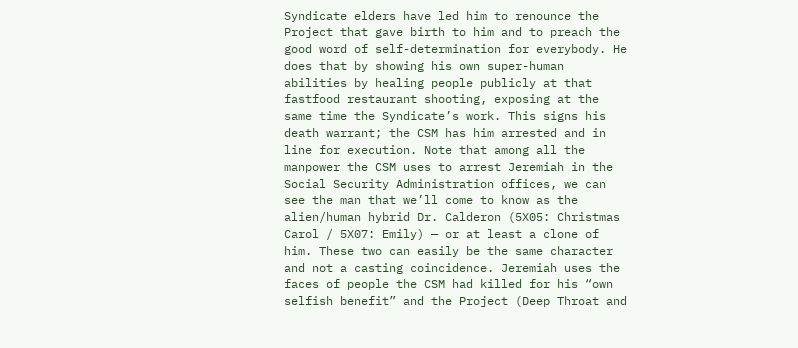Syndicate elders have led him to renounce the Project that gave birth to him and to preach the good word of self-determination for everybody. He does that by showing his own super-human abilities by healing people publicly at that fastfood restaurant shooting, exposing at the same time the Syndicate’s work. This signs his death warrant; the CSM has him arrested and in line for execution. Note that among all the manpower the CSM uses to arrest Jeremiah in the Social Security Administration offices, we can see the man that we’ll come to know as the alien/human hybrid Dr. Calderon (5X05: Christmas Carol / 5X07: Emily) — or at least a clone of him. These two can easily be the same character and not a casting coincidence. Jeremiah uses the faces of people the CSM had killed for his “own selfish benefit” and the Project (Deep Throat and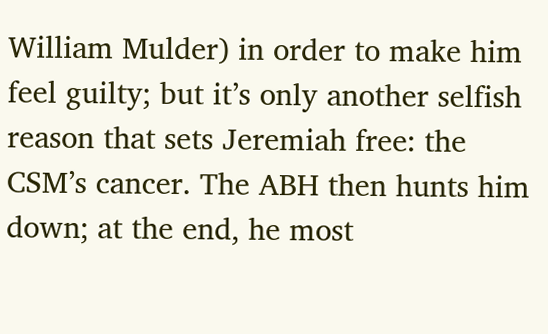William Mulder) in order to make him feel guilty; but it’s only another selfish reason that sets Jeremiah free: the CSM’s cancer. The ABH then hunts him down; at the end, he most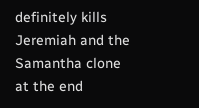definitely kills Jeremiah and the Samantha clone at the end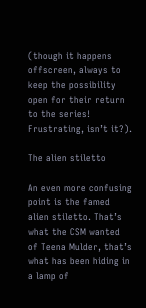(though it happens offscreen, always to keep the possibility open for their return to the series! Frustrating, isn’t it?).

The alien stiletto

An even more confusing point is the famed alien stiletto. That’s what the CSM wanted of Teena Mulder, that’s what has been hiding in a lamp of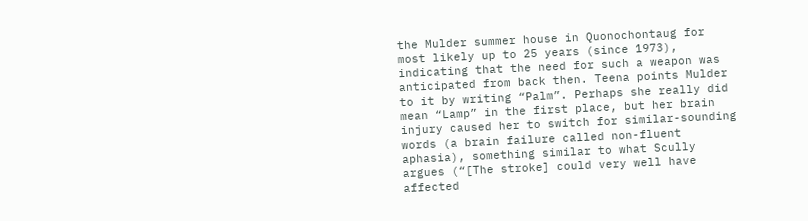the Mulder summer house in Quonochontaug for most likely up to 25 years (since 1973), indicating that the need for such a weapon was anticipated from back then. Teena points Mulder to it by writing “Palm”. Perhaps she really did mean “Lamp” in the first place, but her brain injury caused her to switch for similar-sounding words (a brain failure called non-fluent aphasia), something similar to what Scully argues (“[The stroke] could very well have affected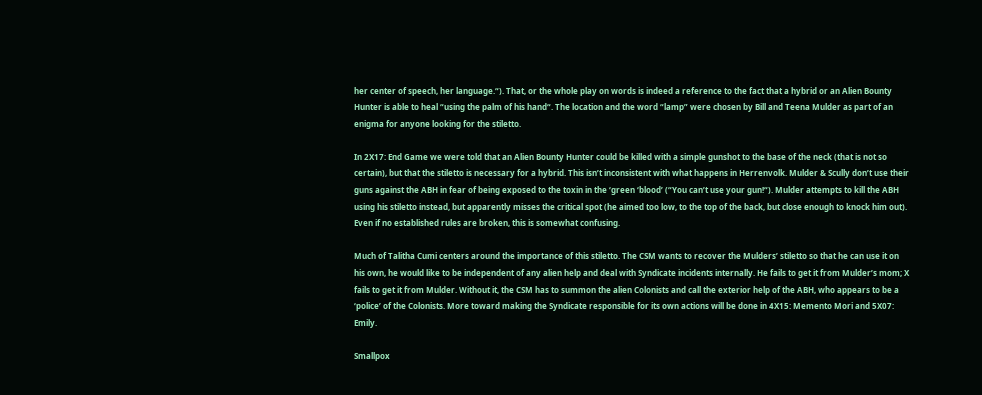her center of speech, her language.“). That, or the whole play on words is indeed a reference to the fact that a hybrid or an Alien Bounty Hunter is able to heal “using the palm of his hand“. The location and the word “lamp” were chosen by Bill and Teena Mulder as part of an enigma for anyone looking for the stiletto.

In 2X17: End Game we were told that an Alien Bounty Hunter could be killed with a simple gunshot to the base of the neck (that is not so certain), but that the stiletto is necessary for a hybrid. This isn’t inconsistent with what happens in Herrenvolk. Mulder & Scully don’t use their guns against the ABH in fear of being exposed to the toxin in the ‘green ‘blood’ (“You can’t use your gun!“). Mulder attempts to kill the ABH using his stiletto instead, but apparently misses the critical spot (he aimed too low, to the top of the back, but close enough to knock him out). Even if no established rules are broken, this is somewhat confusing.

Much of Talitha Cumi centers around the importance of this stiletto. The CSM wants to recover the Mulders’ stiletto so that he can use it on his own, he would like to be independent of any alien help and deal with Syndicate incidents internally. He fails to get it from Mulder’s mom; X fails to get it from Mulder. Without it, the CSM has to summon the alien Colonists and call the exterior help of the ABH, who appears to be a ‘police’ of the Colonists. More toward making the Syndicate responsible for its own actions will be done in 4X15: Memento Mori and 5X07: Emily.

Smallpox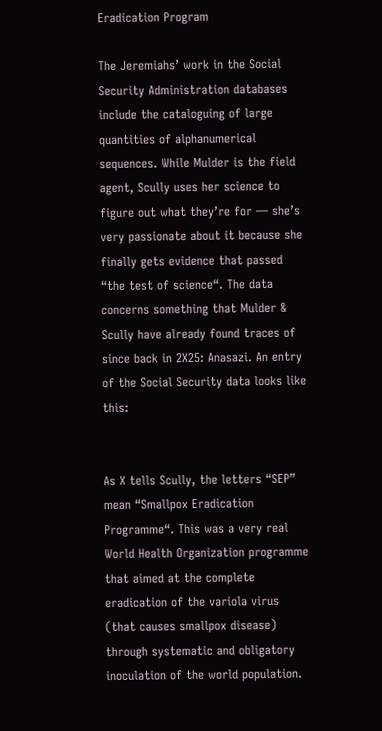Eradication Program

The Jeremiahs’ work in the Social Security Administration databases include the cataloguing of large quantities of alphanumerical sequences. While Mulder is the field agent, Scully uses her science to figure out what they’re for — she’s very passionate about it because she finally gets evidence that passed “the test of science“. The data concerns something that Mulder & Scully have already found traces of since back in 2X25: Anasazi. An entry of the Social Security data looks like this:


As X tells Scully, the letters “SEP” mean “Smallpox Eradication Programme“. This was a very real World Health Organization programme that aimed at the complete eradication of the variola virus (that causes smallpox disease) through systematic and obligatory inoculation of the world population.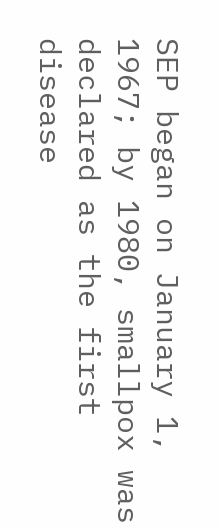SEP began on January 1, 1967; by 1980, smallpox was declared as the first disease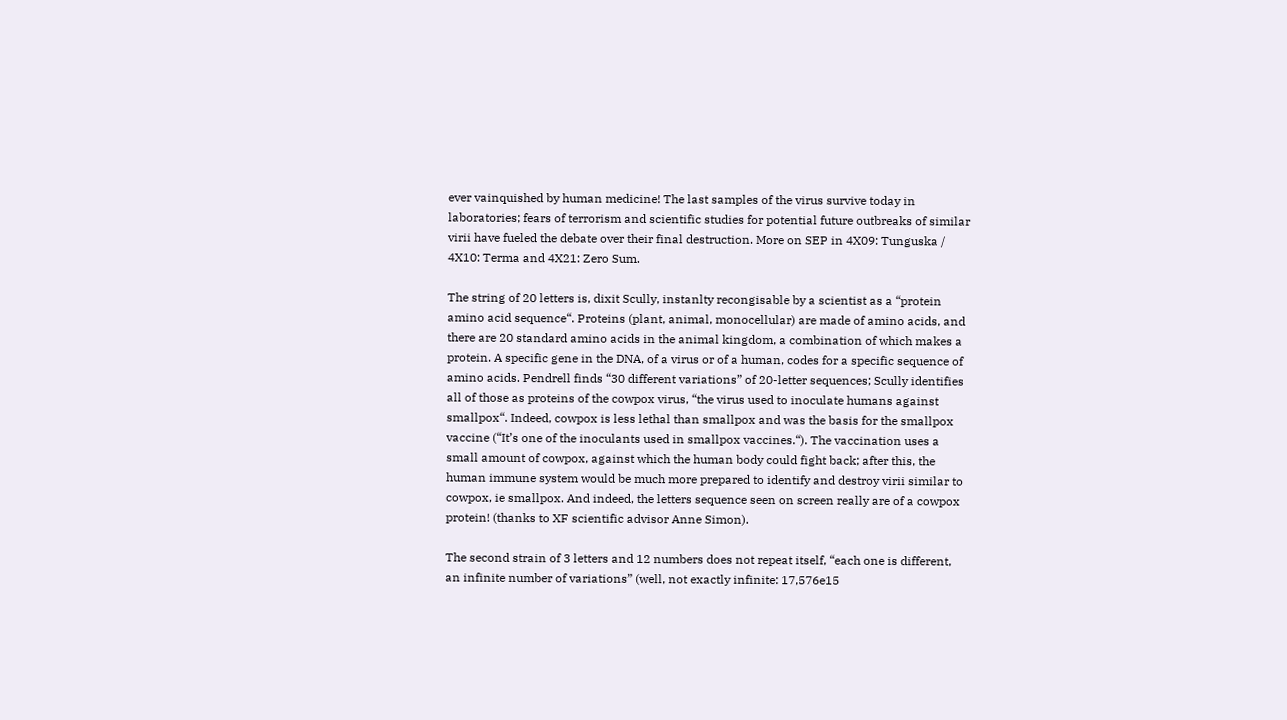ever vainquished by human medicine! The last samples of the virus survive today in laboratories; fears of terrorism and scientific studies for potential future outbreaks of similar virii have fueled the debate over their final destruction. More on SEP in 4X09: Tunguska / 4X10: Terma and 4X21: Zero Sum.

The string of 20 letters is, dixit Scully, instanlty recongisable by a scientist as a “protein amino acid sequence“. Proteins (plant, animal, monocellular) are made of amino acids, and there are 20 standard amino acids in the animal kingdom, a combination of which makes a protein. A specific gene in the DNA, of a virus or of a human, codes for a specific sequence of amino acids. Pendrell finds “30 different variations” of 20-letter sequences; Scully identifies all of those as proteins of the cowpox virus, “the virus used to inoculate humans against smallpox“. Indeed, cowpox is less lethal than smallpox and was the basis for the smallpox vaccine (“It’s one of the inoculants used in smallpox vaccines.“). The vaccination uses a small amount of cowpox, against which the human body could fight back; after this, the human immune system would be much more prepared to identify and destroy virii similar to cowpox, ie smallpox. And indeed, the letters sequence seen on screen really are of a cowpox protein! (thanks to XF scientific advisor Anne Simon).

The second strain of 3 letters and 12 numbers does not repeat itself, “each one is different, an infinite number of variations” (well, not exactly infinite: 17,576e15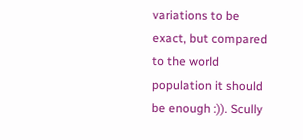variations to be exact, but compared to the world population it should be enough :)). Scully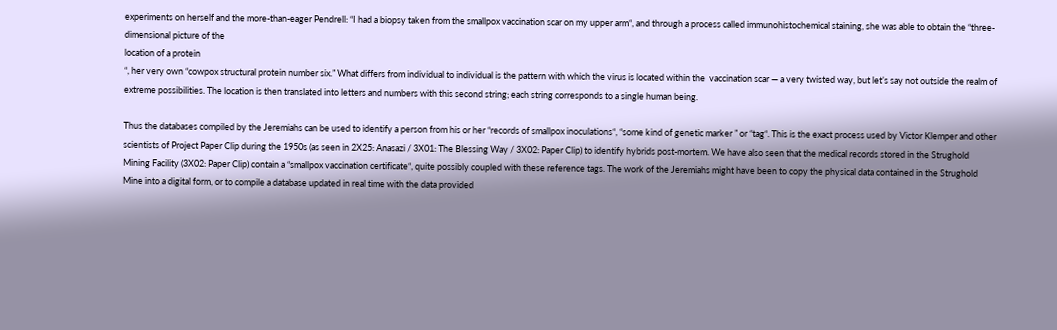experiments on herself and the more-than-eager Pendrell: “I had a biopsy taken from the smallpox vaccination scar on my upper arm“, and through a process called immunohistochemical staining, she was able to obtain the “three-dimensional picture of the
location of a protein
“, her very own “cowpox structural protein number six.” What differs from individual to individual is the pattern with which the virus is located within the  vaccination scar — a very twisted way, but let’s say not outside the realm of extreme possibilities. The location is then translated into letters and numbers with this second string; each string corresponds to a single human being.

Thus the databases compiled by the Jeremiahs can be used to identify a person from his or her “records of smallpox inoculations“, “some kind of genetic marker ” or “tag“. This is the exact process used by Victor Klemper and other scientists of Project Paper Clip during the 1950s (as seen in 2X25: Anasazi / 3X01: The Blessing Way / 3X02: Paper Clip) to identify hybrids post-mortem. We have also seen that the medical records stored in the Strughold Mining Facility (3X02: Paper Clip) contain a “smallpox vaccination certificate“, quite possibly coupled with these reference tags. The work of the Jeremiahs might have been to copy the physical data contained in the Strughold Mine into a digital form, or to compile a database updated in real time with the data provided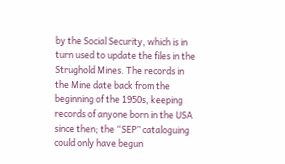by the Social Security, which is in turn used to update the files in the Strughold Mines. The records in the Mine date back from the beginning of the 1950s, keeping records of anyone born in the USA since then; the “SEP” cataloguing could only have begun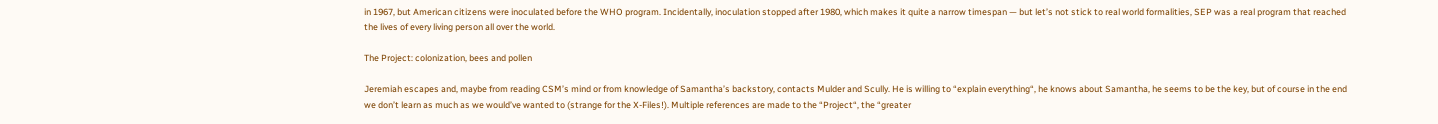in 1967, but American citizens were inoculated before the WHO program. Incidentally, inoculation stopped after 1980, which makes it quite a narrow timespan — but let’s not stick to real world formalities, SEP was a real program that reached the lives of every living person all over the world.

The Project: colonization, bees and pollen

Jeremiah escapes and, maybe from reading CSM’s mind or from knowledge of Samantha’s backstory, contacts Mulder and Scully. He is willing to “explain everything“, he knows about Samantha, he seems to be the key, but of course in the end we don’t learn as much as we would’ve wanted to (strange for the X-Files!). Multiple references are made to the “Project“, the “greater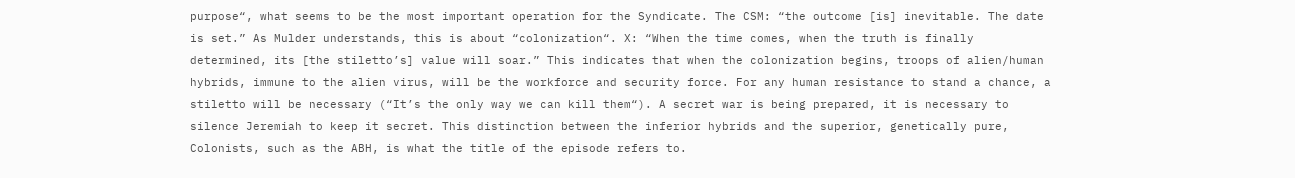purpose“, what seems to be the most important operation for the Syndicate. The CSM: “the outcome [is] inevitable. The date is set.” As Mulder understands, this is about “colonization“. X: “When the time comes, when the truth is finally determined, its [the stiletto’s] value will soar.” This indicates that when the colonization begins, troops of alien/human hybrids, immune to the alien virus, will be the workforce and security force. For any human resistance to stand a chance, a stiletto will be necessary (“It’s the only way we can kill them“). A secret war is being prepared, it is necessary to silence Jeremiah to keep it secret. This distinction between the inferior hybrids and the superior, genetically pure, Colonists, such as the ABH, is what the title of the episode refers to.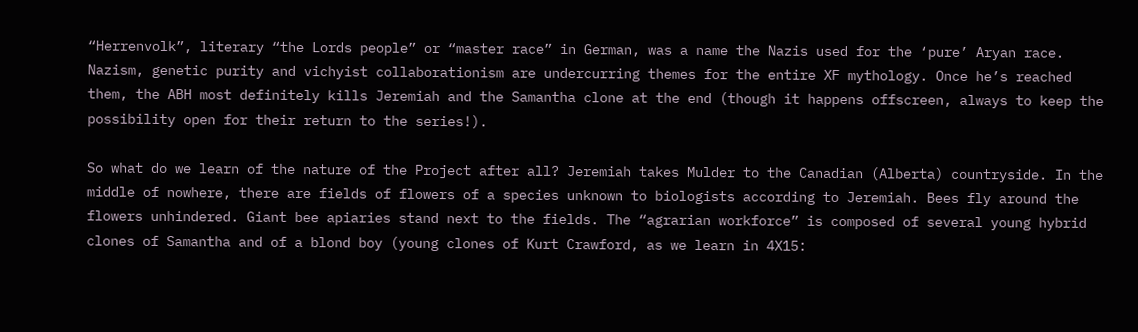“Herrenvolk”, literary “the Lords people” or “master race” in German, was a name the Nazis used for the ‘pure’ Aryan race. Nazism, genetic purity and vichyist collaborationism are undercurring themes for the entire XF mythology. Once he’s reached them, the ABH most definitely kills Jeremiah and the Samantha clone at the end (though it happens offscreen, always to keep the possibility open for their return to the series!).

So what do we learn of the nature of the Project after all? Jeremiah takes Mulder to the Canadian (Alberta) countryside. In the middle of nowhere, there are fields of flowers of a species unknown to biologists according to Jeremiah. Bees fly around the flowers unhindered. Giant bee apiaries stand next to the fields. The “agrarian workforce” is composed of several young hybrid clones of Samantha and of a blond boy (young clones of Kurt Crawford, as we learn in 4X15: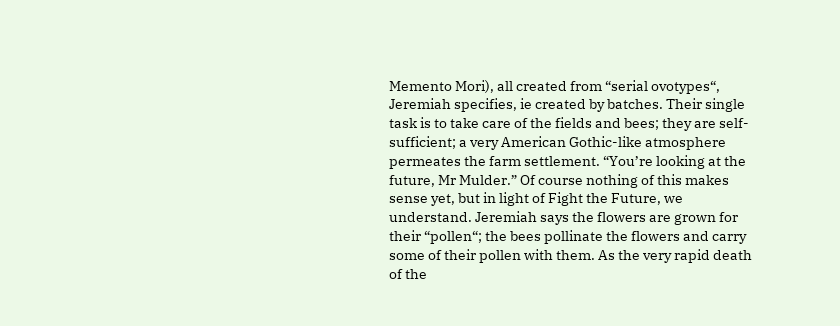Memento Mori), all created from “serial ovotypes“, Jeremiah specifies, ie created by batches. Their single task is to take care of the fields and bees; they are self-sufficient; a very American Gothic-like atmosphere permeates the farm settlement. “You’re looking at the future, Mr Mulder.” Of course nothing of this makes sense yet, but in light of Fight the Future, we understand. Jeremiah says the flowers are grown for their “pollen“; the bees pollinate the flowers and carry some of their pollen with them. As the very rapid death of the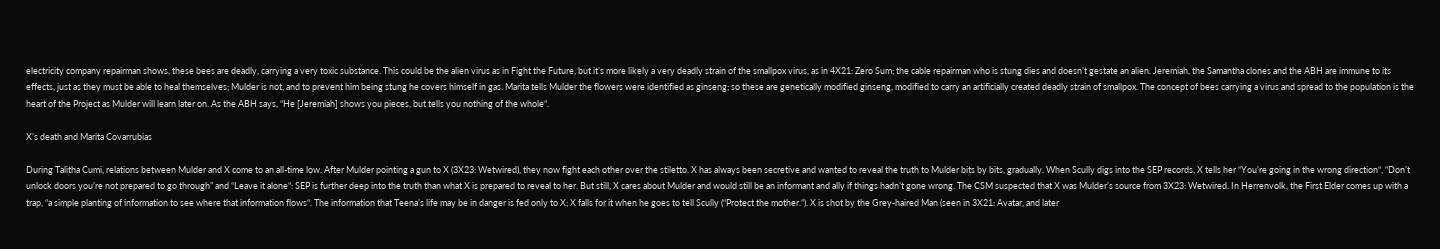electricity company repairman shows, these bees are deadly, carrying a very toxic substance. This could be the alien virus as in Fight the Future, but it’s more likely a very deadly strain of the smallpox virus, as in 4X21: Zero Sum; the cable repairman who is stung dies and doesn’t gestate an alien. Jeremiah, the Samantha clones and the ABH are immune to its effects, just as they must be able to heal themselves; Mulder is not, and to prevent him being stung he covers himself in gas. Marita tells Mulder the flowers were identified as ginseng; so these are genetically modified ginseng, modified to carry an artificially created deadly strain of smallpox. The concept of bees carrying a virus and spread to the population is the heart of the Project as Mulder will learn later on. As the ABH says, “He [Jeremiah] shows you pieces, but tells you nothing of the whole“.

X’s death and Marita Covarrubias

During Talitha Cumi, relations between Mulder and X come to an all-time low. After Mulder pointing a gun to X (3X23: Wetwired), they now fight each other over the stiletto. X has always been secretive and wanted to reveal the truth to Mulder bits by bits, gradually. When Scully digs into the SEP records, X tells her “You’re going in the wrong direction“, “Don’t unlock doors you’re not prepared to go through” and “Leave it alone“: SEP is further deep into the truth than what X is prepared to reveal to her. But still, X cares about Mulder and would still be an informant and ally if things hadn’t gone wrong. The CSM suspected that X was Mulder’s source from 3X23: Wetwired. In Herrenvolk, the First Elder comes up with a trap, “a simple planting of information to see where that information flows“. The information that Teena’s life may be in danger is fed only to X; X falls for it when he goes to tell Scully (“Protect the mother.“). X is shot by the Grey-haired Man (seen in 3X21: Avatar, and later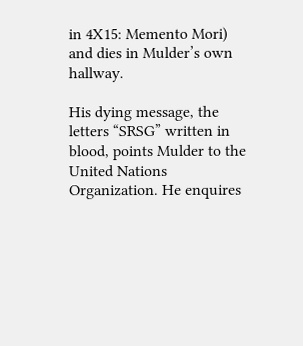in 4X15: Memento Mori) and dies in Mulder’s own hallway.

His dying message, the letters “SRSG” written in blood, points Mulder to the United Nations Organization. He enquires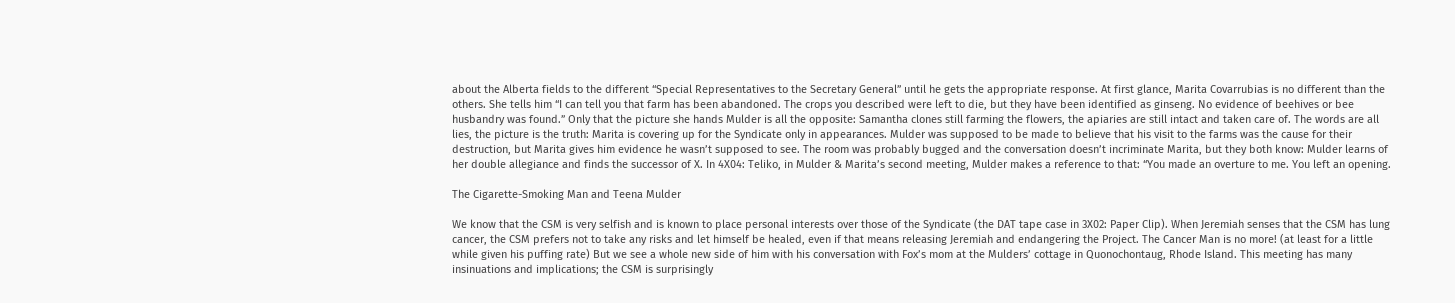about the Alberta fields to the different “Special Representatives to the Secretary General” until he gets the appropriate response. At first glance, Marita Covarrubias is no different than the others. She tells him “I can tell you that farm has been abandoned. The crops you described were left to die, but they have been identified as ginseng. No evidence of beehives or bee husbandry was found.” Only that the picture she hands Mulder is all the opposite: Samantha clones still farming the flowers, the apiaries are still intact and taken care of. The words are all lies, the picture is the truth: Marita is covering up for the Syndicate only in appearances. Mulder was supposed to be made to believe that his visit to the farms was the cause for their destruction, but Marita gives him evidence he wasn’t supposed to see. The room was probably bugged and the conversation doesn’t incriminate Marita, but they both know: Mulder learns of her double allegiance and finds the successor of X. In 4X04: Teliko, in Mulder & Marita’s second meeting, Mulder makes a reference to that: “You made an overture to me. You left an opening.

The Cigarette-Smoking Man and Teena Mulder

We know that the CSM is very selfish and is known to place personal interests over those of the Syndicate (the DAT tape case in 3X02: Paper Clip). When Jeremiah senses that the CSM has lung cancer, the CSM prefers not to take any risks and let himself be healed, even if that means releasing Jeremiah and endangering the Project. The Cancer Man is no more! (at least for a little while given his puffing rate) But we see a whole new side of him with his conversation with Fox’s mom at the Mulders’ cottage in Quonochontaug, Rhode Island. This meeting has many insinuations and implications; the CSM is surprisingly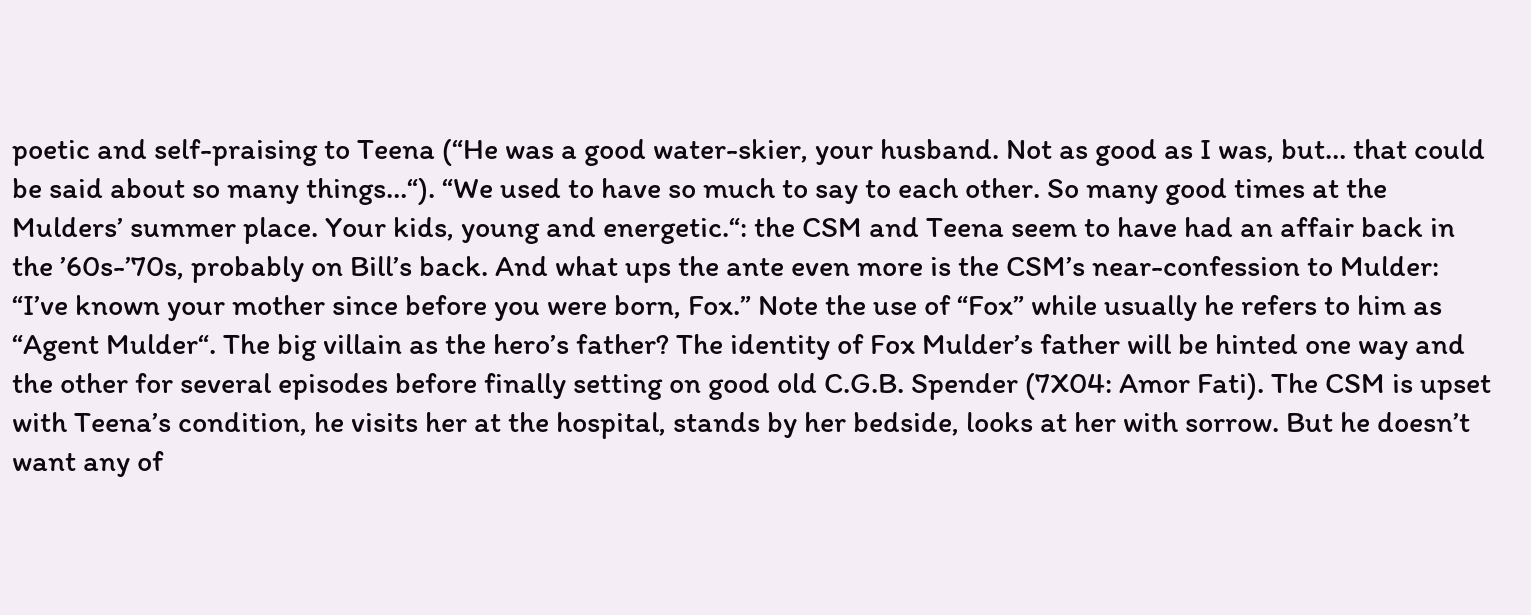poetic and self-praising to Teena (“He was a good water-skier, your husband. Not as good as I was, but… that could be said about so many things…“). “We used to have so much to say to each other. So many good times at the Mulders’ summer place. Your kids, young and energetic.“: the CSM and Teena seem to have had an affair back in the ’60s-’70s, probably on Bill’s back. And what ups the ante even more is the CSM’s near-confession to Mulder: “I’ve known your mother since before you were born, Fox.” Note the use of “Fox” while usually he refers to him as “Agent Mulder“. The big villain as the hero’s father? The identity of Fox Mulder’s father will be hinted one way and the other for several episodes before finally setting on good old C.G.B. Spender (7X04: Amor Fati). The CSM is upset with Teena’s condition, he visits her at the hospital, stands by her bedside, looks at her with sorrow. But he doesn’t want any of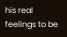his real feelings to be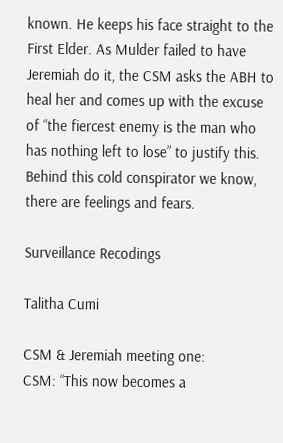known. He keeps his face straight to the First Elder. As Mulder failed to have Jeremiah do it, the CSM asks the ABH to heal her and comes up with the excuse of “the fiercest enemy is the man who has nothing left to lose” to justify this. Behind this cold conspirator we know, there are feelings and fears.

Surveillance Recodings

Talitha Cumi

CSM & Jeremiah meeting one:
CSM: “This now becomes a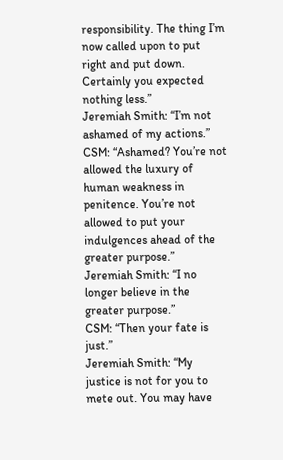responsibility. The thing I’m now called upon to put right and put down. Certainly you expected nothing less.”
Jeremiah Smith: “I’m not ashamed of my actions.”
CSM: “Ashamed? You’re not allowed the luxury of human weakness in penitence. You’re not allowed to put your indulgences ahead of the greater purpose.”
Jeremiah Smith: “I no longer believe in the greater purpose.”
CSM: “Then your fate is just.”
Jeremiah Smith: “My justice is not for you to mete out. You may have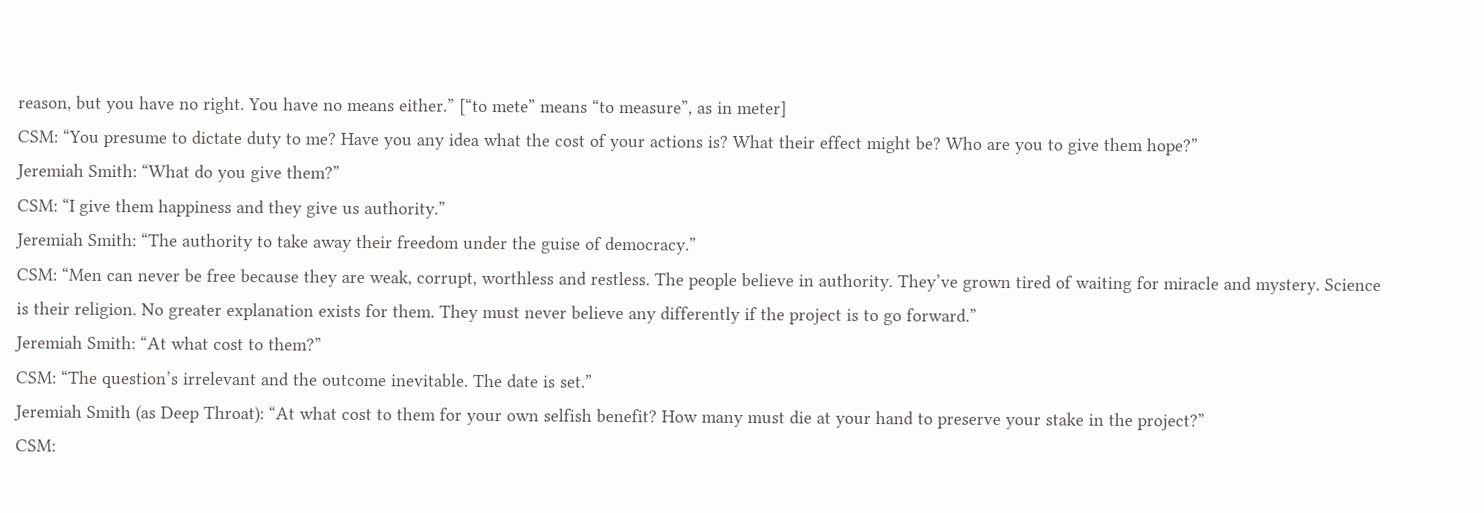reason, but you have no right. You have no means either.” [“to mete” means “to measure”, as in meter]
CSM: “You presume to dictate duty to me? Have you any idea what the cost of your actions is? What their effect might be? Who are you to give them hope?”
Jeremiah Smith: “What do you give them?”
CSM: “I give them happiness and they give us authority.”
Jeremiah Smith: “The authority to take away their freedom under the guise of democracy.”
CSM: “Men can never be free because they are weak, corrupt, worthless and restless. The people believe in authority. They’ve grown tired of waiting for miracle and mystery. Science is their religion. No greater explanation exists for them. They must never believe any differently if the project is to go forward.”
Jeremiah Smith: “At what cost to them?”
CSM: “The question’s irrelevant and the outcome inevitable. The date is set.”
Jeremiah Smith (as Deep Throat): “At what cost to them for your own selfish benefit? How many must die at your hand to preserve your stake in the project?”
CSM: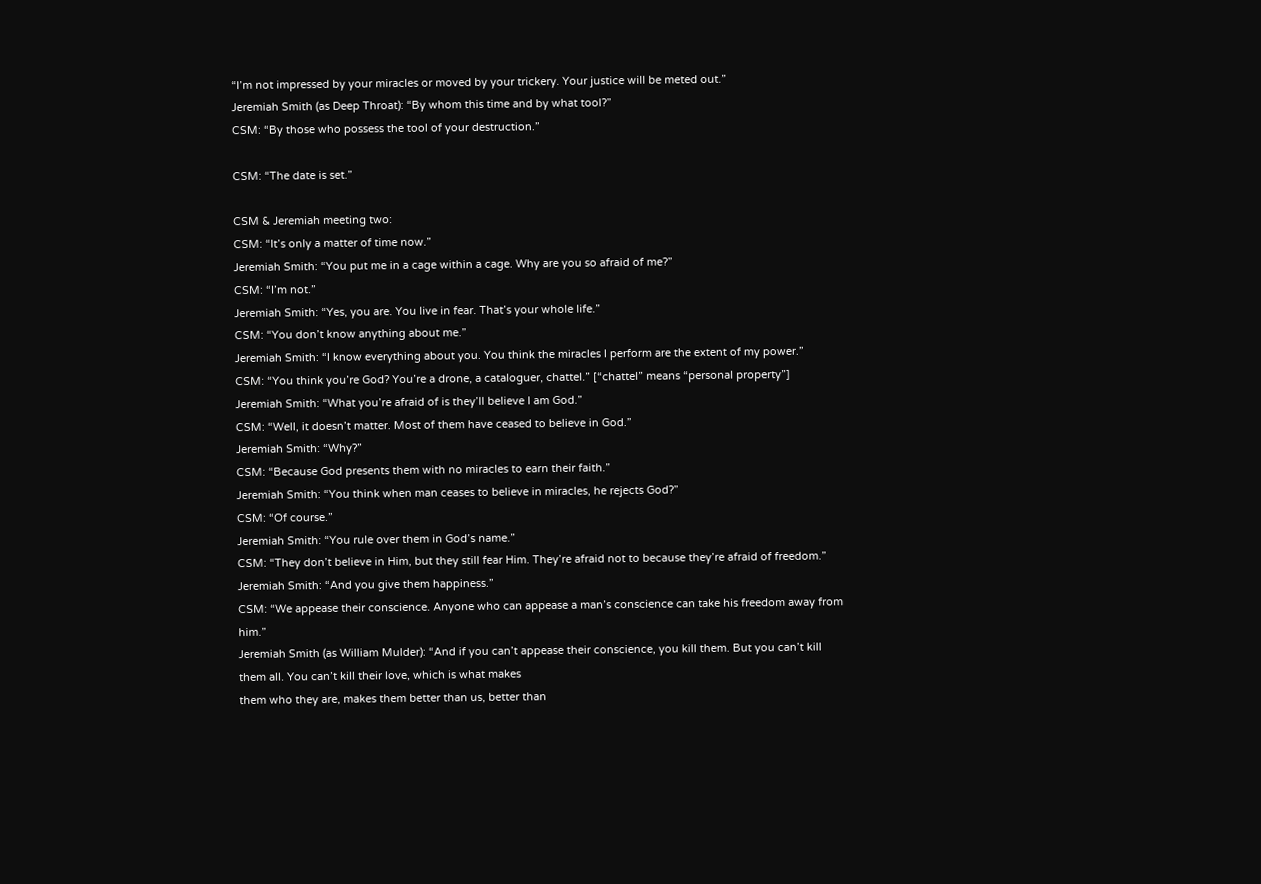“I’m not impressed by your miracles or moved by your trickery. Your justice will be meted out.”
Jeremiah Smith (as Deep Throat): “By whom this time and by what tool?”
CSM: “By those who possess the tool of your destruction.”

CSM: “The date is set.”

CSM & Jeremiah meeting two:
CSM: “It’s only a matter of time now.”
Jeremiah Smith: “You put me in a cage within a cage. Why are you so afraid of me?”
CSM: “I’m not.”
Jeremiah Smith: “Yes, you are. You live in fear. That’s your whole life.”
CSM: “You don’t know anything about me.”
Jeremiah Smith: “I know everything about you. You think the miracles I perform are the extent of my power.”
CSM: “You think you’re God? You’re a drone, a cataloguer, chattel.” [“chattel” means “personal property”]
Jeremiah Smith: “What you’re afraid of is they’ll believe I am God.”
CSM: “Well, it doesn’t matter. Most of them have ceased to believe in God.”
Jeremiah Smith: “Why?”
CSM: “Because God presents them with no miracles to earn their faith.”
Jeremiah Smith: “You think when man ceases to believe in miracles, he rejects God?”
CSM: “Of course.”
Jeremiah Smith: “You rule over them in God’s name.”
CSM: “They don’t believe in Him, but they still fear Him. They’re afraid not to because they’re afraid of freedom.”
Jeremiah Smith: “And you give them happiness.”
CSM: “We appease their conscience. Anyone who can appease a man’s conscience can take his freedom away from him.”
Jeremiah Smith (as William Mulder): “And if you can’t appease their conscience, you kill them. But you can’t kill them all. You can’t kill their love, which is what makes
them who they are, makes them better than us, better than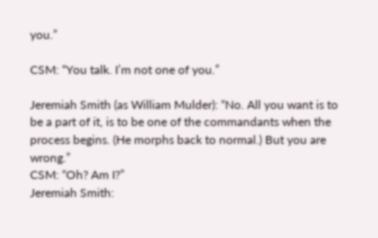you.”

CSM: “You talk. I’m not one of you.”

Jeremiah Smith (as William Mulder): “No. All you want is to be a part of it, is to be one of the commandants when the process begins. (He morphs back to normal.) But you are wrong.”
CSM: “Oh? Am I?”
Jeremiah Smith: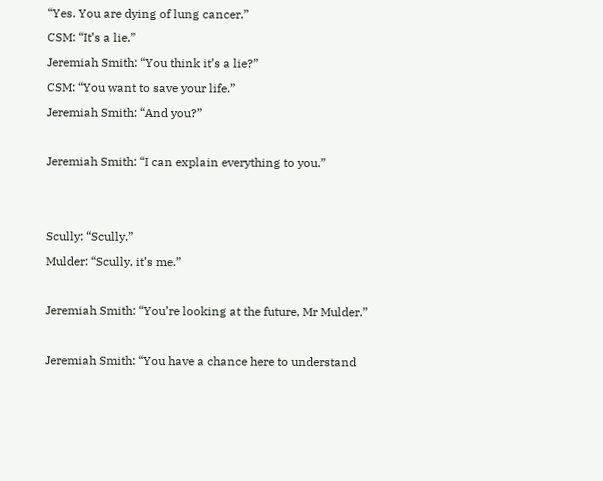“Yes. You are dying of lung cancer.”
CSM: “It’s a lie.”
Jeremiah Smith: “You think it’s a lie?”
CSM: “You want to save your life.”
Jeremiah Smith: “And you?”

Jeremiah Smith: “I can explain everything to you.”


Scully: “Scully.”
Mulder: “Scully, it’s me.”

Jeremiah Smith: “You’re looking at the future, Mr Mulder.”

Jeremiah Smith: “You have a chance here to understand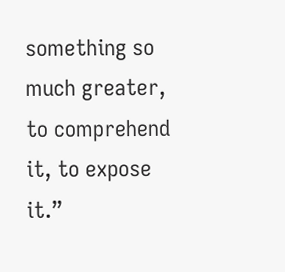something so much greater, to comprehend it, to expose it.”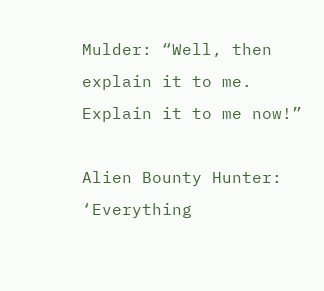Mulder: “Well, then explain it to me. Explain it to me now!”

Alien Bounty Hunter: ‘Everything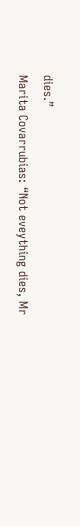dies.”
Marita Covarrubias: “Not eveything dies, Mr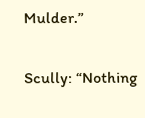Mulder.”

Scully: “Nothing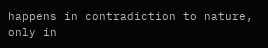happens in contradiction to nature, only in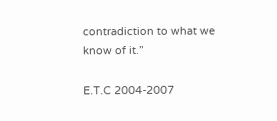contradiction to what we know of it.”

E.T.C 2004-2007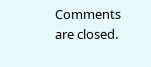Comments are closed.